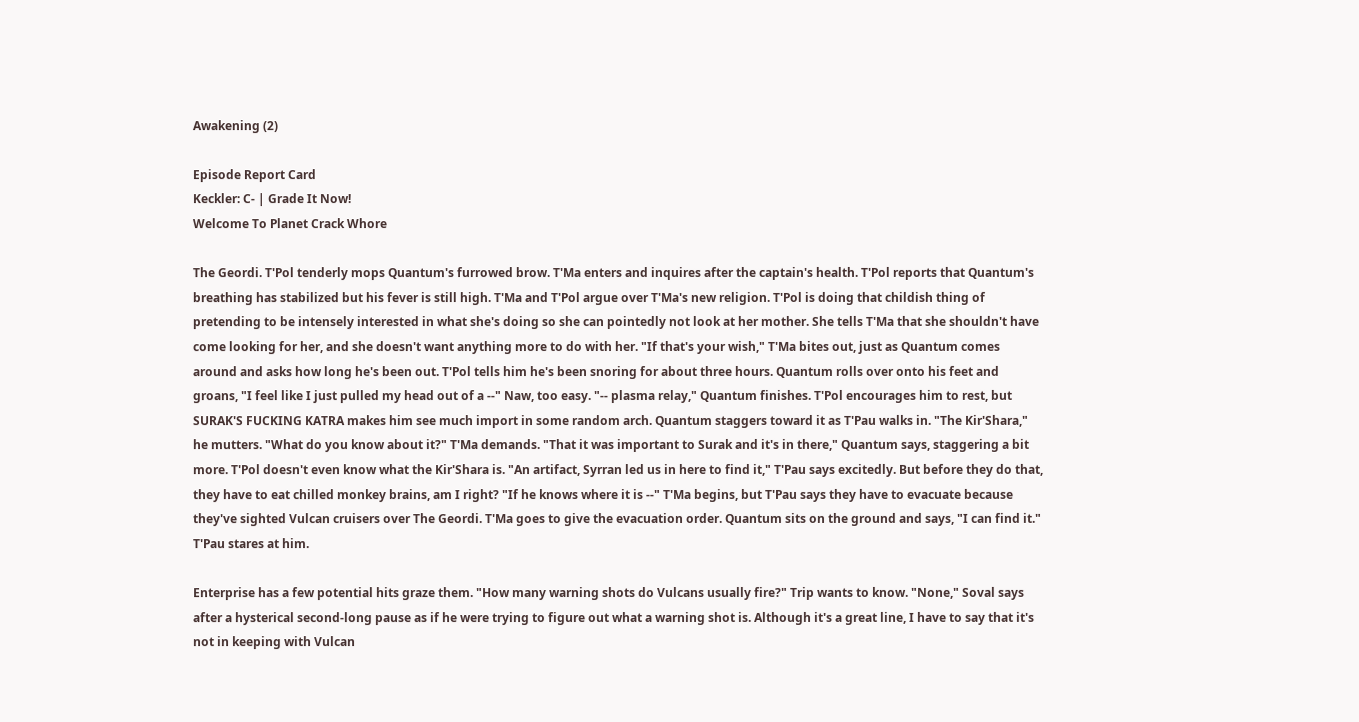Awakening (2)

Episode Report Card
Keckler: C- | Grade It Now!
Welcome To Planet Crack Whore

The Geordi. T'Pol tenderly mops Quantum's furrowed brow. T'Ma enters and inquires after the captain's health. T'Pol reports that Quantum's breathing has stabilized but his fever is still high. T'Ma and T'Pol argue over T'Ma's new religion. T'Pol is doing that childish thing of pretending to be intensely interested in what she's doing so she can pointedly not look at her mother. She tells T'Ma that she shouldn't have come looking for her, and she doesn't want anything more to do with her. "If that's your wish," T'Ma bites out, just as Quantum comes around and asks how long he's been out. T'Pol tells him he's been snoring for about three hours. Quantum rolls over onto his feet and groans, "I feel like I just pulled my head out of a --" Naw, too easy. "-- plasma relay," Quantum finishes. T'Pol encourages him to rest, but SURAK'S FUCKING KATRA makes him see much import in some random arch. Quantum staggers toward it as T'Pau walks in. "The Kir'Shara," he mutters. "What do you know about it?" T'Ma demands. "That it was important to Surak and it's in there," Quantum says, staggering a bit more. T'Pol doesn't even know what the Kir'Shara is. "An artifact, Syrran led us in here to find it," T'Pau says excitedly. But before they do that, they have to eat chilled monkey brains, am I right? "If he knows where it is --" T'Ma begins, but T'Pau says they have to evacuate because they've sighted Vulcan cruisers over The Geordi. T'Ma goes to give the evacuation order. Quantum sits on the ground and says, "I can find it." T'Pau stares at him.

Enterprise has a few potential hits graze them. "How many warning shots do Vulcans usually fire?" Trip wants to know. "None," Soval says after a hysterical second-long pause as if he were trying to figure out what a warning shot is. Although it's a great line, I have to say that it's not in keeping with Vulcan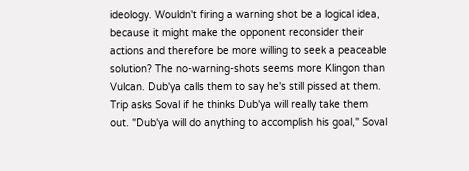ideology. Wouldn't firing a warning shot be a logical idea, because it might make the opponent reconsider their actions and therefore be more willing to seek a peaceable solution? The no-warning-shots seems more Klingon than Vulcan. Dub'ya calls them to say he's still pissed at them. Trip asks Soval if he thinks Dub'ya will really take them out. "Dub'ya will do anything to accomplish his goal," Soval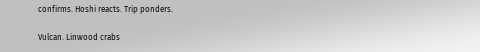confirms. Hoshi reacts. Trip ponders.

Vulcan. Linwood crabs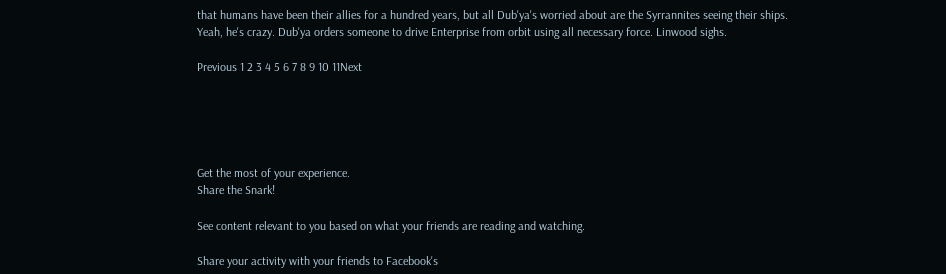that humans have been their allies for a hundred years, but all Dub'ya's worried about are the Syrrannites seeing their ships. Yeah, he's crazy. Dub'ya orders someone to drive Enterprise from orbit using all necessary force. Linwood sighs.

Previous 1 2 3 4 5 6 7 8 9 10 11Next





Get the most of your experience.
Share the Snark!

See content relevant to you based on what your friends are reading and watching.

Share your activity with your friends to Facebook's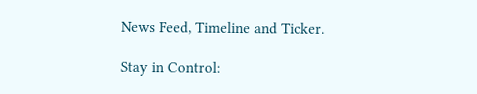News Feed, Timeline and Ticker.

Stay in Control: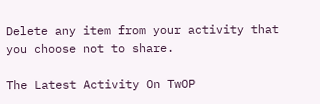Delete any item from your activity that you choose not to share.

The Latest Activity On TwOP